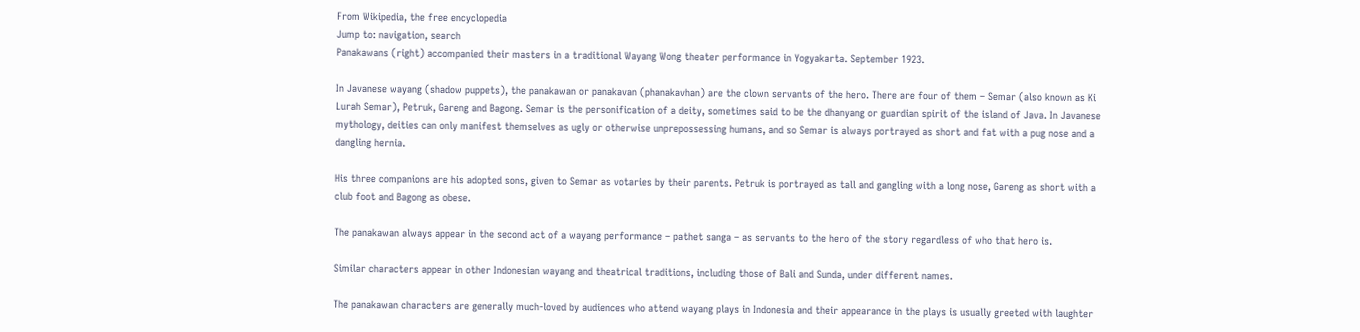From Wikipedia, the free encyclopedia
Jump to: navigation, search
Panakawans (right) accompanied their masters in a traditional Wayang Wong theater performance in Yogyakarta. September 1923.

In Javanese wayang (shadow puppets), the panakawan or panakavan (phanakavhan) are the clown servants of the hero. There are four of them – Semar (also known as Ki Lurah Semar), Petruk, Gareng and Bagong. Semar is the personification of a deity, sometimes said to be the dhanyang or guardian spirit of the island of Java. In Javanese mythology, deities can only manifest themselves as ugly or otherwise unprepossessing humans, and so Semar is always portrayed as short and fat with a pug nose and a dangling hernia.

His three companions are his adopted sons, given to Semar as votaries by their parents. Petruk is portrayed as tall and gangling with a long nose, Gareng as short with a club foot and Bagong as obese.

The panakawan always appear in the second act of a wayang performance – pathet sanga – as servants to the hero of the story regardless of who that hero is.

Similar characters appear in other Indonesian wayang and theatrical traditions, including those of Bali and Sunda, under different names.

The panakawan characters are generally much-loved by audiences who attend wayang plays in Indonesia and their appearance in the plays is usually greeted with laughter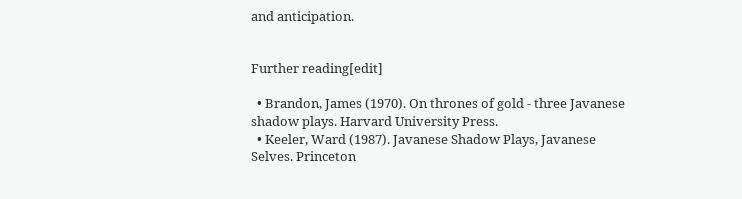and anticipation.


Further reading[edit]

  • Brandon, James (1970). On thrones of gold - three Javanese shadow plays. Harvard University Press.
  • Keeler, Ward (1987). Javanese Shadow Plays, Javanese Selves. Princeton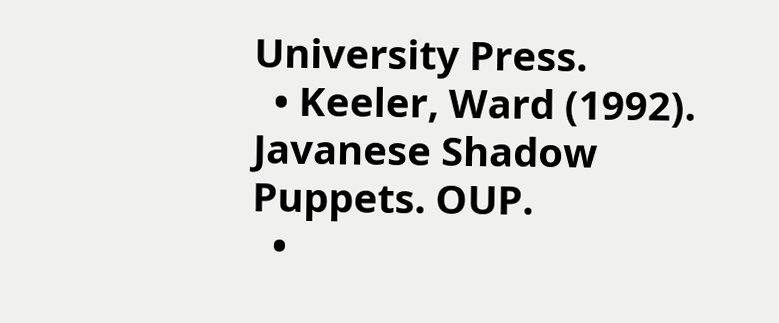University Press.
  • Keeler, Ward (1992). Javanese Shadow Puppets. OUP.
  •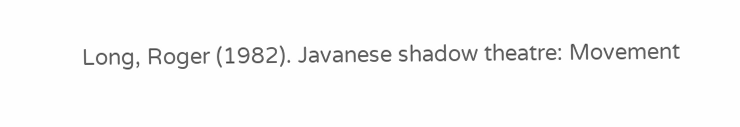Long, Roger (1982). Javanese shadow theatre: Movement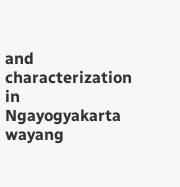and characterization in Ngayogyakarta wayang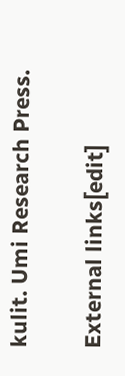kulit. Umi Research Press.

External links[edit]